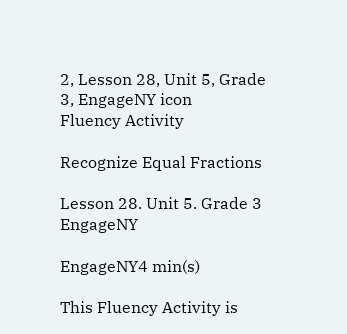2, Lesson 28, Unit 5, Grade 3, EngageNY icon
Fluency Activity

Recognize Equal Fractions

Lesson 28. Unit 5. Grade 3 EngageNY

EngageNY4 min(s)

This Fluency Activity is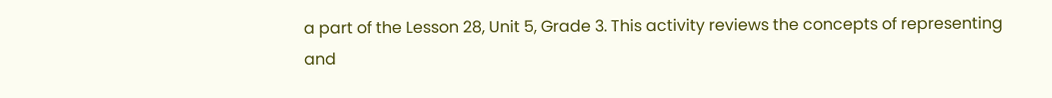a part of the Lesson 28, Unit 5, Grade 3. This activity reviews the concepts of representing and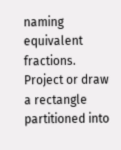naming equivalent fractions. Project or draw a rectangle partitioned into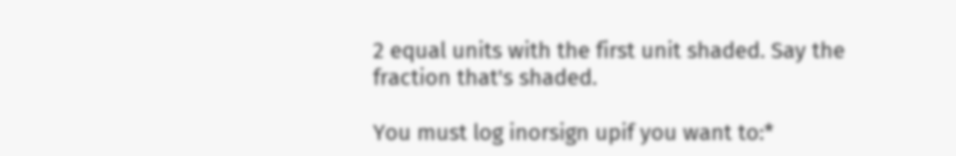2 equal units with the first unit shaded. Say the fraction that's shaded.

You must log inorsign upif you want to:*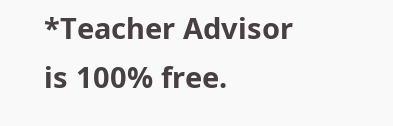*Teacher Advisor is 100% free.